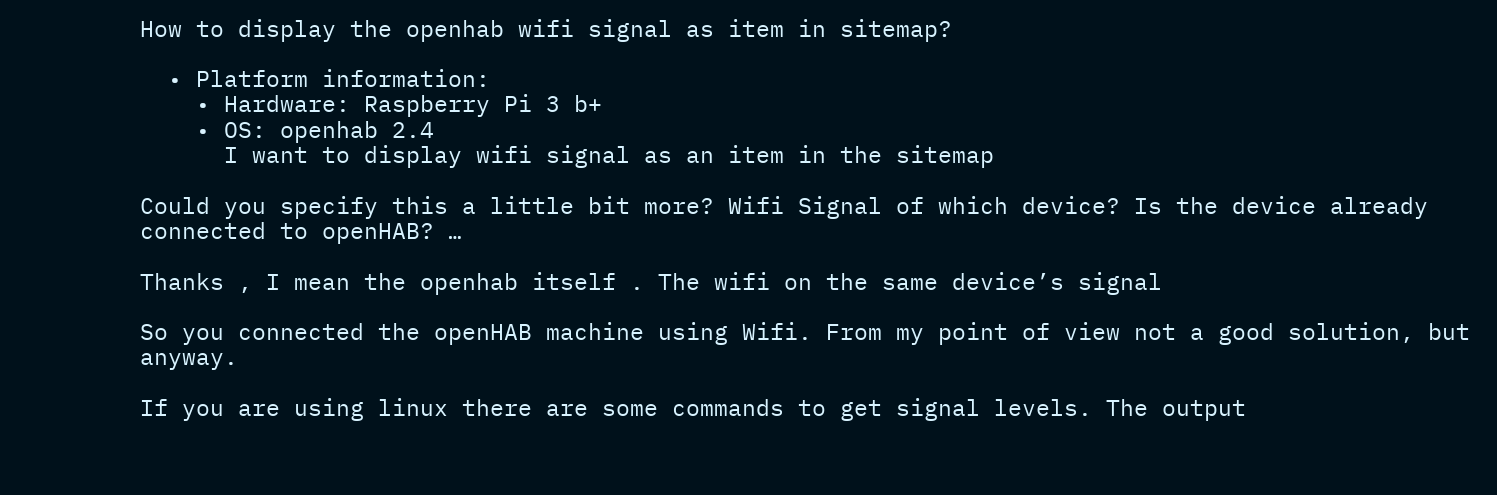How to display the openhab wifi signal as item in sitemap?

  • Platform information:
    • Hardware: Raspberry Pi 3 b+
    • OS: openhab 2.4
      I want to display wifi signal as an item in the sitemap

Could you specify this a little bit more? Wifi Signal of which device? Is the device already connected to openHAB? …

Thanks , I mean the openhab itself . The wifi on the same device’s signal

So you connected the openHAB machine using Wifi. From my point of view not a good solution, but anyway.

If you are using linux there are some commands to get signal levels. The output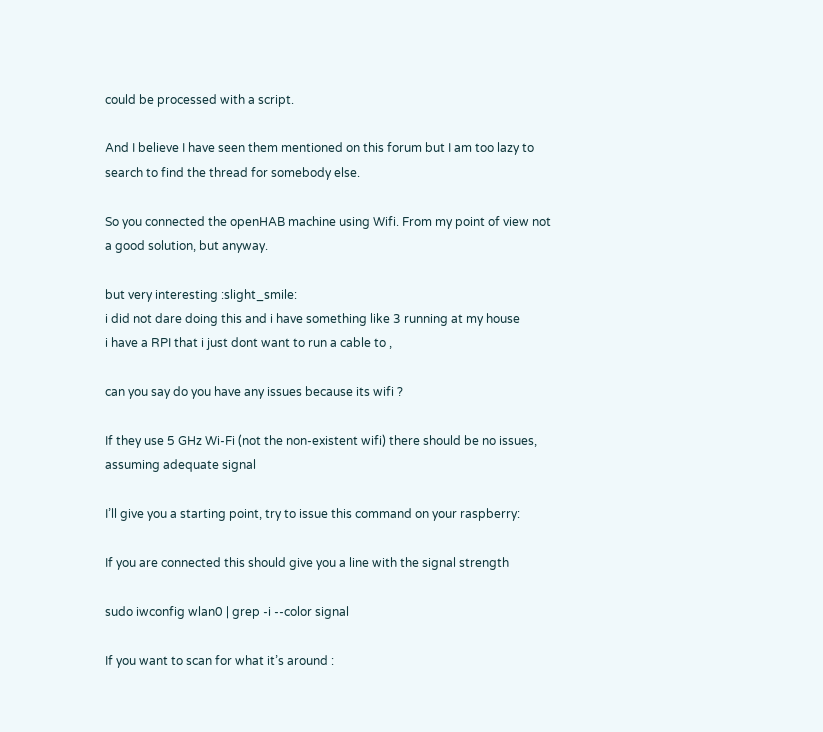could be processed with a script.

And I believe I have seen them mentioned on this forum but I am too lazy to search to find the thread for somebody else.

So you connected the openHAB machine using Wifi. From my point of view not a good solution, but anyway.

but very interesting :slight_smile:
i did not dare doing this and i have something like 3 running at my house
i have a RPI that i just dont want to run a cable to ,

can you say do you have any issues because its wifi ?

If they use 5 GHz Wi-Fi (not the non-existent wifi) there should be no issues, assuming adequate signal

I’ll give you a starting point, try to issue this command on your raspberry:

If you are connected this should give you a line with the signal strength

sudo iwconfig wlan0 | grep -i --color signal

If you want to scan for what it’s around :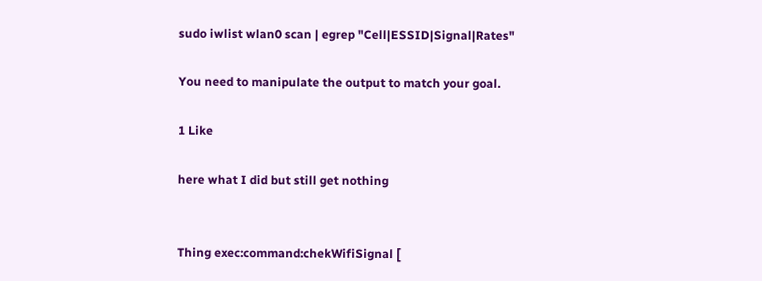sudo iwlist wlan0 scan | egrep "Cell|ESSID|Signal|Rates"

You need to manipulate the output to match your goal.

1 Like

here what I did but still get nothing


Thing exec:command:chekWifiSignal [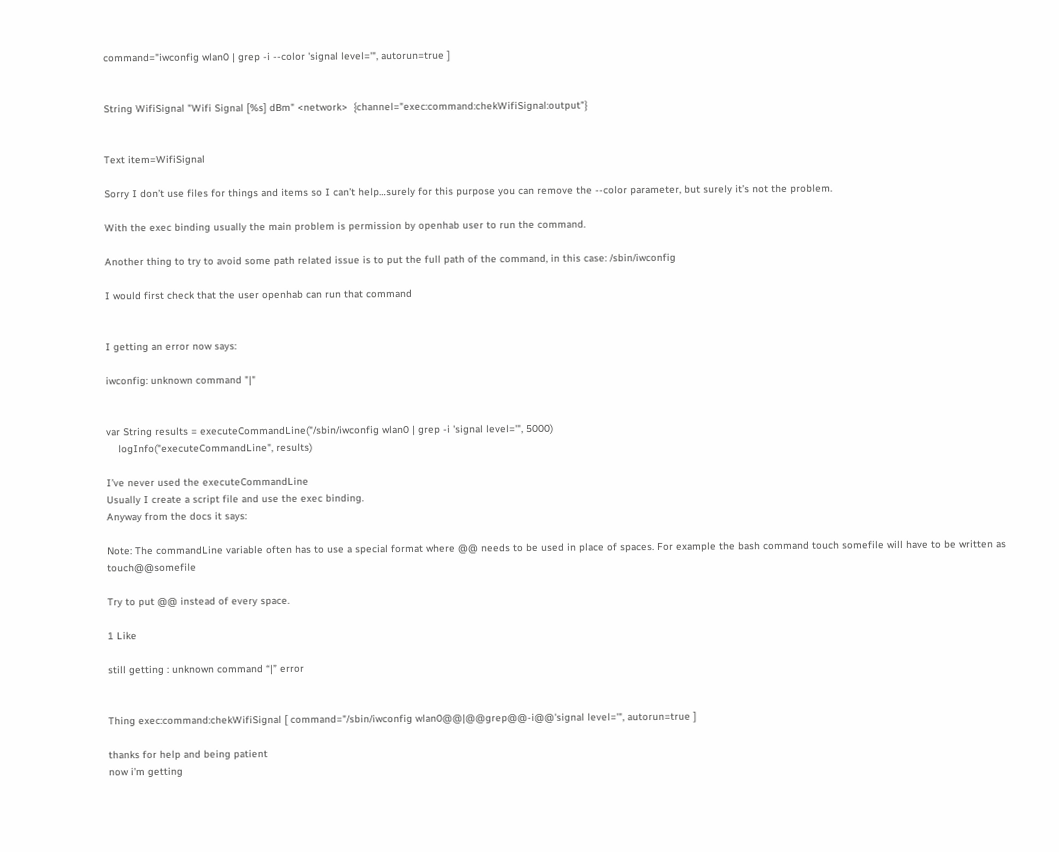command="iwconfig wlan0 | grep -i --color 'signal level='", autorun=true ]


String WifiSignal "Wifi Signal [%s] dBm" <network>  {channel="exec:command:chekWifiSignal:output"}


Text item=WifiSignal

Sorry I don’t use files for things and items so I can’t help…surely for this purpose you can remove the --color parameter, but surely it’s not the problem.

With the exec binding usually the main problem is permission by openhab user to run the command.

Another thing to try to avoid some path related issue is to put the full path of the command, in this case: /sbin/iwconfig

I would first check that the user openhab can run that command


I getting an error now says:

iwconfig: unknown command "|"


var String results = executeCommandLine("/sbin/iwconfig wlan0 | grep -i 'signal level='", 5000)
    logInfo("executeCommandLine", results)

I’ve never used the executeCommandLine
Usually I create a script file and use the exec binding.
Anyway from the docs it says:

Note: The commandLine variable often has to use a special format where @@ needs to be used in place of spaces. For example the bash command touch somefile will have to be written as touch@@somefile

Try to put @@ instead of every space.

1 Like

still getting : unknown command “|” error


Thing exec:command:chekWifiSignal [ command="/sbin/iwconfig wlan0@@|@@grep@@-i@@'signal level='", autorun=true ]

thanks for help and being patient
now i’m getting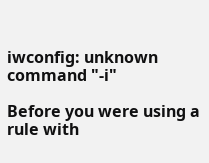iwconfig: unknown command "-i"

Before you were using a rule with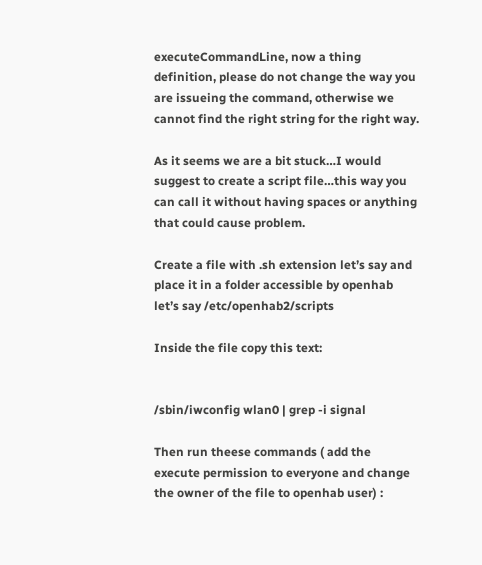executeCommandLine, now a thing definition, please do not change the way you are issueing the command, otherwise we cannot find the right string for the right way.

As it seems we are a bit stuck…I would suggest to create a script file…this way you can call it without having spaces or anything that could cause problem.

Create a file with .sh extension let’s say and place it in a folder accessible by openhab let’s say /etc/openhab2/scripts

Inside the file copy this text:


/sbin/iwconfig wlan0 | grep -i signal

Then run theese commands ( add the execute permission to everyone and change the owner of the file to openhab user) :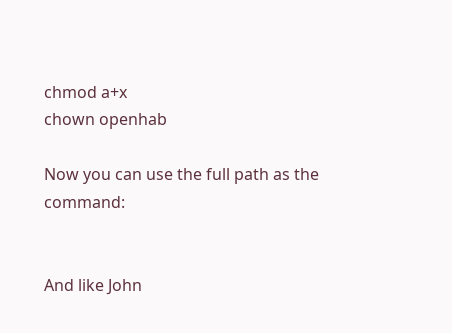chmod a+x
chown openhab

Now you can use the full path as the command:


And like John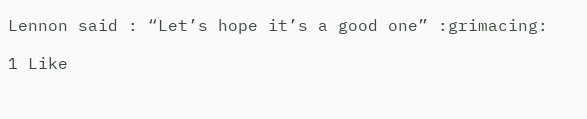Lennon said : “Let’s hope it’s a good one” :grimacing:

1 Like